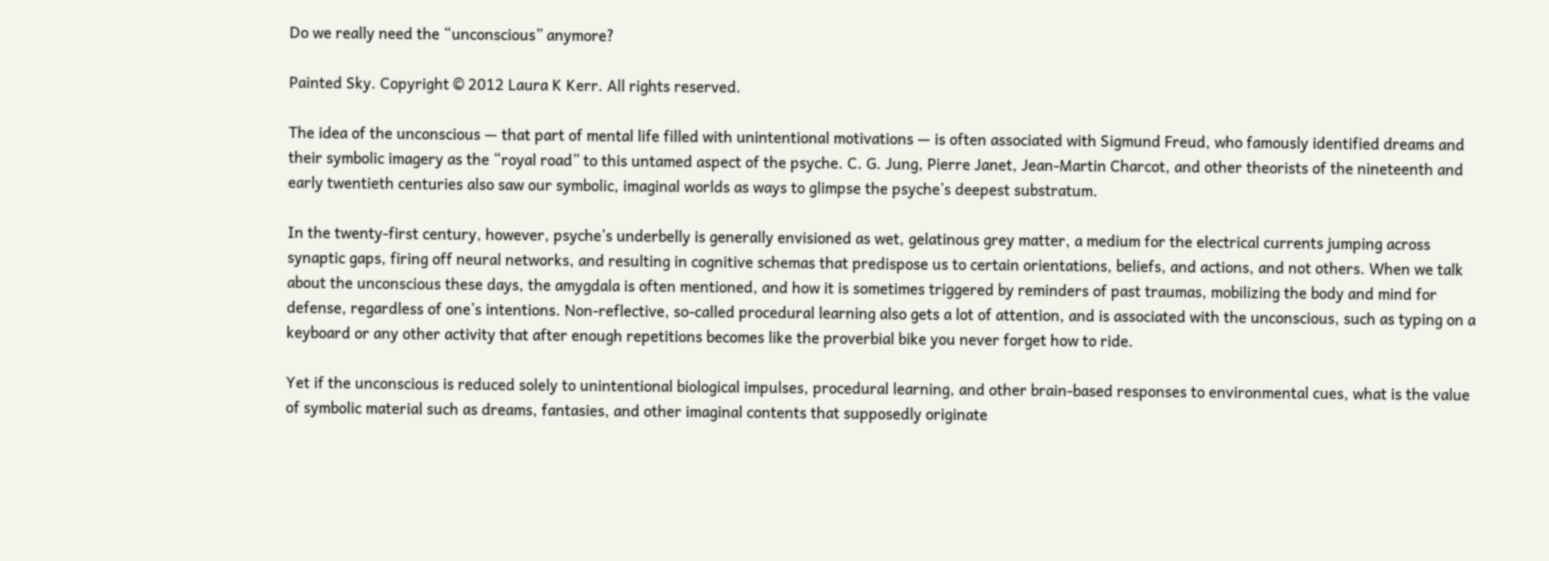Do we really need the “unconscious” anymore?

Painted Sky. Copyright © 2012 Laura K Kerr. All rights reserved.

The idea of the unconscious — that part of mental life filled with unintentional motivations — is often associated with Sigmund Freud, who famously identified dreams and their symbolic imagery as the “royal road” to this untamed aspect of the psyche. C. G. Jung, Pierre Janet, Jean-Martin Charcot, and other theorists of the nineteenth and early twentieth centuries also saw our symbolic, imaginal worlds as ways to glimpse the psyche’s deepest substratum.

In the twenty-first century, however, psyche’s underbelly is generally envisioned as wet, gelatinous grey matter, a medium for the electrical currents jumping across synaptic gaps, firing off neural networks, and resulting in cognitive schemas that predispose us to certain orientations, beliefs, and actions, and not others. When we talk about the unconscious these days, the amygdala is often mentioned, and how it is sometimes triggered by reminders of past traumas, mobilizing the body and mind for defense, regardless of one’s intentions. Non-reflective, so-called procedural learning also gets a lot of attention, and is associated with the unconscious, such as typing on a keyboard or any other activity that after enough repetitions becomes like the proverbial bike you never forget how to ride.

Yet if the unconscious is reduced solely to unintentional biological impulses, procedural learning, and other brain-based responses to environmental cues, what is the value of symbolic material such as dreams, fantasies, and other imaginal contents that supposedly originate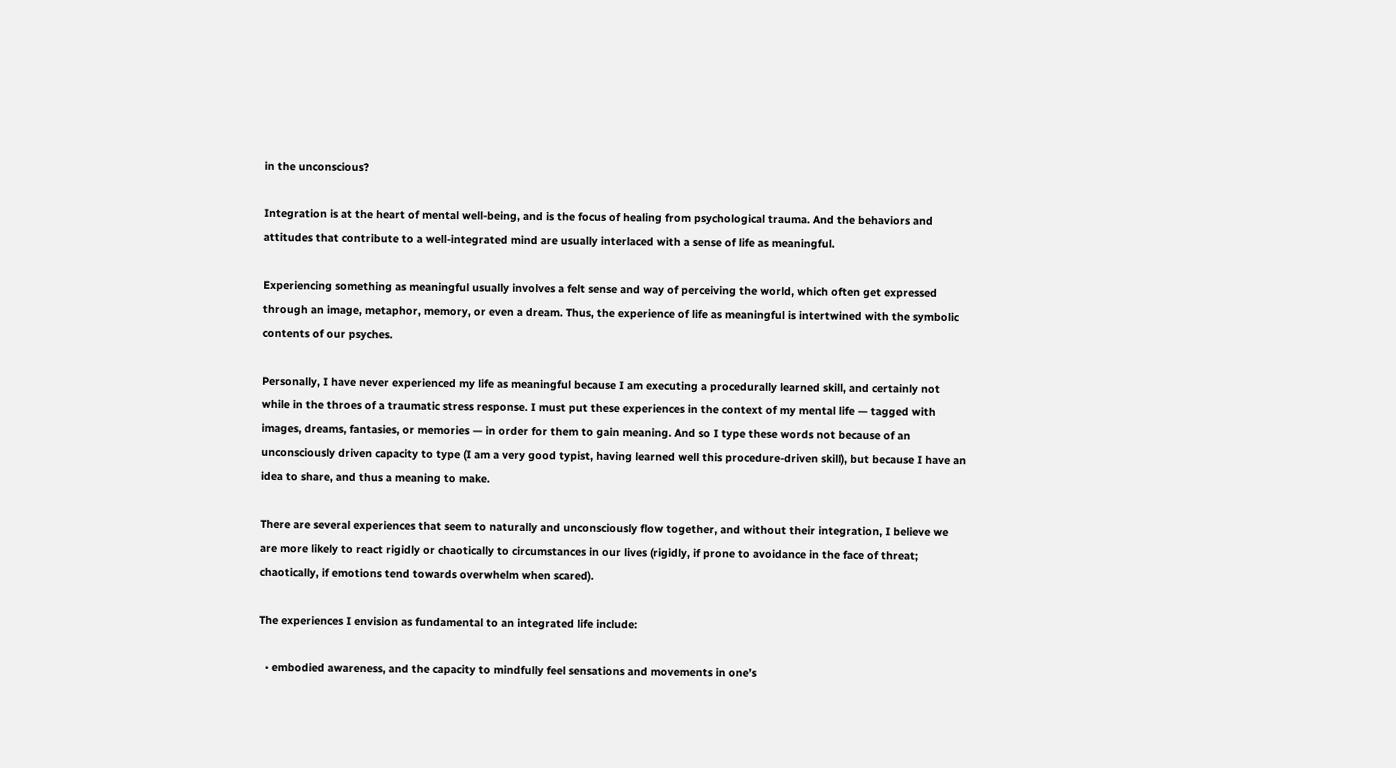in the unconscious?

Integration is at the heart of mental well-being, and is the focus of healing from psychological trauma. And the behaviors and attitudes that contribute to a well-integrated mind are usually interlaced with a sense of life as meaningful.

Experiencing something as meaningful usually involves a felt sense and way of perceiving the world, which often get expressed through an image, metaphor, memory, or even a dream. Thus, the experience of life as meaningful is intertwined with the symbolic contents of our psyches.

Personally, I have never experienced my life as meaningful because I am executing a procedurally learned skill, and certainly not while in the throes of a traumatic stress response. I must put these experiences in the context of my mental life — tagged with images, dreams, fantasies, or memories — in order for them to gain meaning. And so I type these words not because of an unconsciously driven capacity to type (I am a very good typist, having learned well this procedure-driven skill), but because I have an idea to share, and thus a meaning to make.

There are several experiences that seem to naturally and unconsciously flow together, and without their integration, I believe we are more likely to react rigidly or chaotically to circumstances in our lives (rigidly, if prone to avoidance in the face of threat; chaotically, if emotions tend towards overwhelm when scared).

The experiences I envision as fundamental to an integrated life include:

  • embodied awareness, and the capacity to mindfully feel sensations and movements in one’s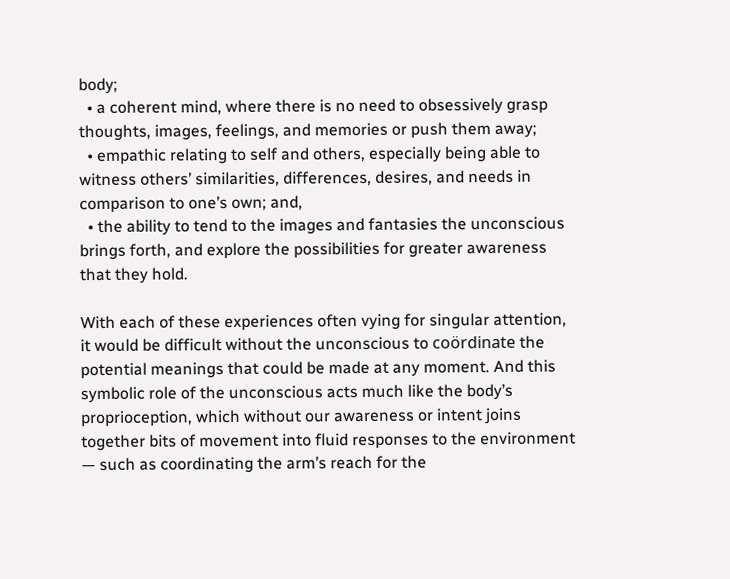body;
  • a coherent mind, where there is no need to obsessively grasp thoughts, images, feelings, and memories or push them away;
  • empathic relating to self and others, especially being able to witness others’ similarities, differences, desires, and needs in comparison to one’s own; and,
  • the ability to tend to the images and fantasies the unconscious brings forth, and explore the possibilities for greater awareness that they hold.

With each of these experiences often vying for singular attention, it would be difficult without the unconscious to coördinate the potential meanings that could be made at any moment. And this symbolic role of the unconscious acts much like the body’s proprioception, which without our awareness or intent joins together bits of movement into fluid responses to the environment — such as coordinating the arm’s reach for the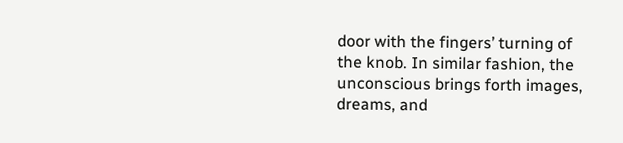door with the fingers’ turning of the knob. In similar fashion, the unconscious brings forth images, dreams, and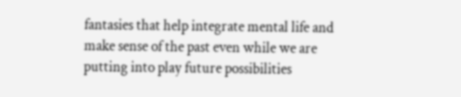fantasies that help integrate mental life and make sense of the past even while we are putting into play future possibilities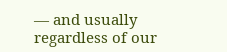— and usually regardless of our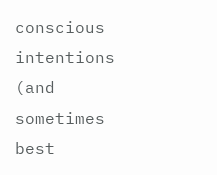conscious intentions (and sometimes best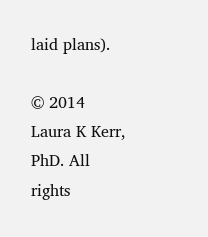laid plans).

© 2014 Laura K Kerr, PhD. All rights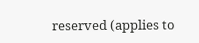reserved (applies to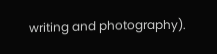writing and photography).